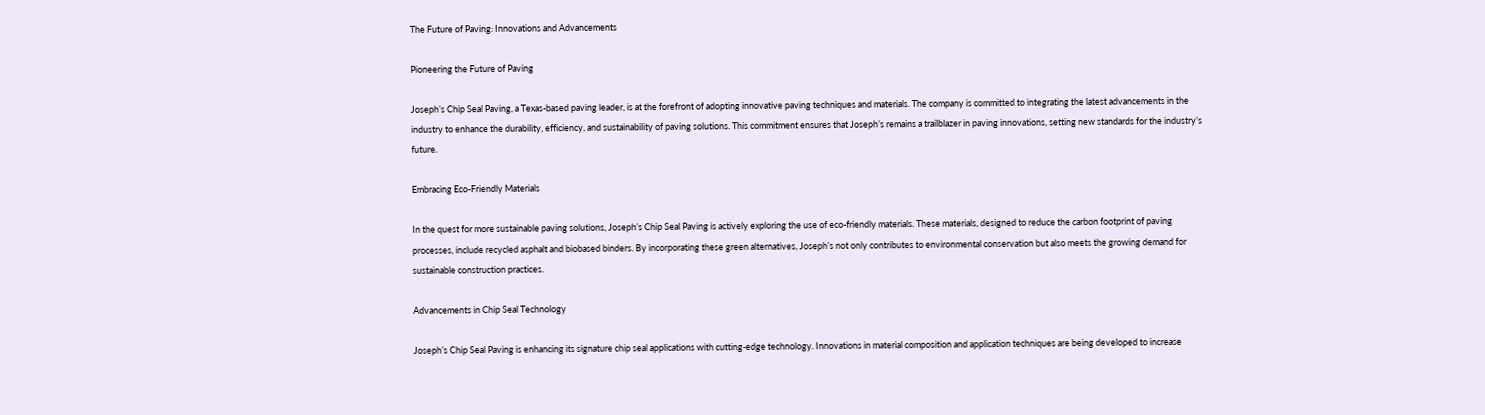The Future of Paving: Innovations and Advancements

Pioneering the Future of Paving

Joseph’s Chip Seal Paving, a Texas-based paving leader, is at the forefront of adopting innovative paving techniques and materials. The company is committed to integrating the latest advancements in the industry to enhance the durability, efficiency, and sustainability of paving solutions. This commitment ensures that Joseph’s remains a trailblazer in paving innovations, setting new standards for the industry’s future.

Embracing Eco-Friendly Materials

In the quest for more sustainable paving solutions, Joseph’s Chip Seal Paving is actively exploring the use of eco-friendly materials. These materials, designed to reduce the carbon footprint of paving processes, include recycled asphalt and biobased binders. By incorporating these green alternatives, Joseph’s not only contributes to environmental conservation but also meets the growing demand for sustainable construction practices.

Advancements in Chip Seal Technology

Joseph’s Chip Seal Paving is enhancing its signature chip seal applications with cutting-edge technology. Innovations in material composition and application techniques are being developed to increase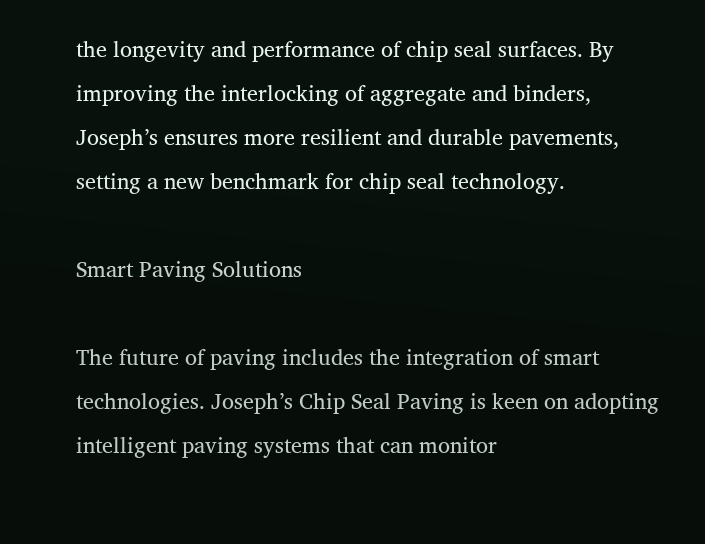the longevity and performance of chip seal surfaces. By improving the interlocking of aggregate and binders, Joseph’s ensures more resilient and durable pavements, setting a new benchmark for chip seal technology.

Smart Paving Solutions

The future of paving includes the integration of smart technologies. Joseph’s Chip Seal Paving is keen on adopting intelligent paving systems that can monitor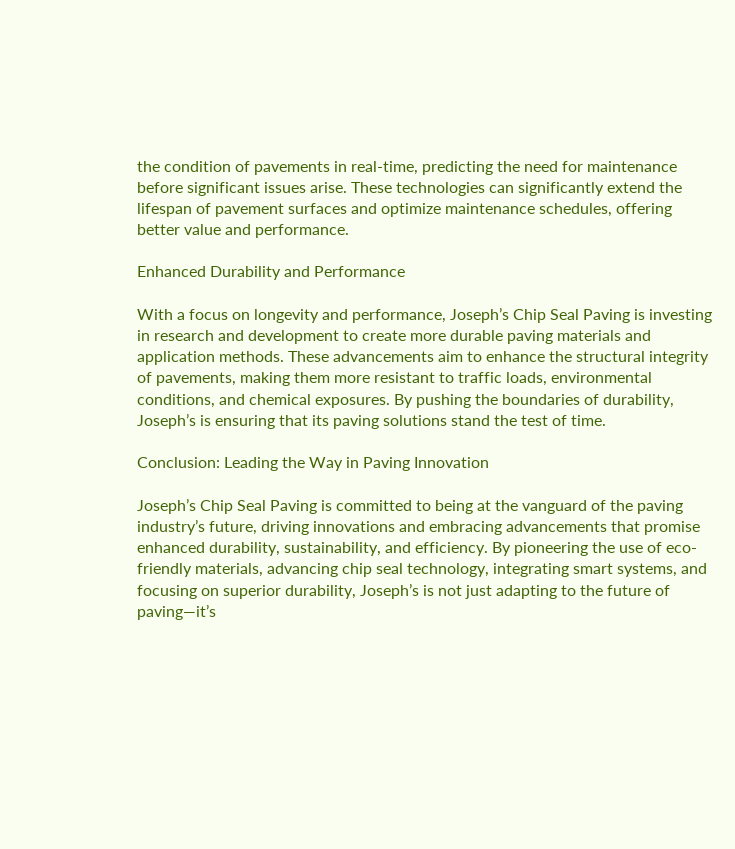the condition of pavements in real-time, predicting the need for maintenance before significant issues arise. These technologies can significantly extend the lifespan of pavement surfaces and optimize maintenance schedules, offering better value and performance.

Enhanced Durability and Performance

With a focus on longevity and performance, Joseph’s Chip Seal Paving is investing in research and development to create more durable paving materials and application methods. These advancements aim to enhance the structural integrity of pavements, making them more resistant to traffic loads, environmental conditions, and chemical exposures. By pushing the boundaries of durability, Joseph’s is ensuring that its paving solutions stand the test of time.

Conclusion: Leading the Way in Paving Innovation

Joseph’s Chip Seal Paving is committed to being at the vanguard of the paving industry’s future, driving innovations and embracing advancements that promise enhanced durability, sustainability, and efficiency. By pioneering the use of eco-friendly materials, advancing chip seal technology, integrating smart systems, and focusing on superior durability, Joseph’s is not just adapting to the future of paving—it’s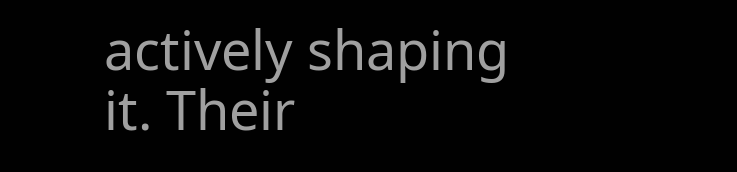actively shaping it. Their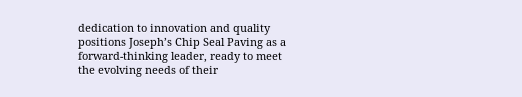dedication to innovation and quality positions Joseph’s Chip Seal Paving as a forward-thinking leader, ready to meet the evolving needs of their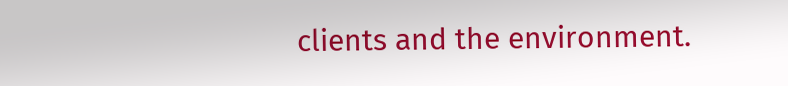clients and the environment.